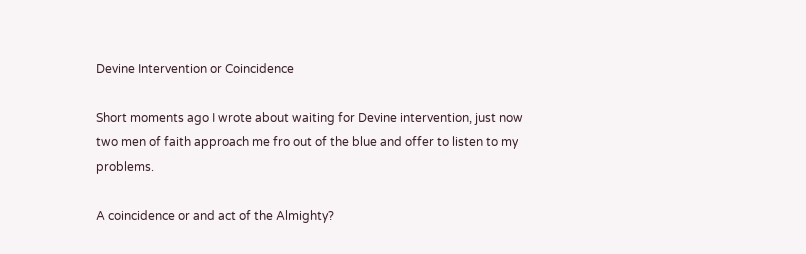Devine Intervention or Coincidence

Short moments ago I wrote about waiting for Devine intervention, just now two men of faith approach me fro out of the blue and offer to listen to my problems.

A coincidence or and act of the Almighty?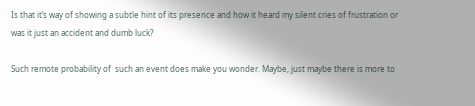Is that it’s way of showing a subtle hint of its presence and how it heard my silent cries of frustration or was it just an accident and dumb luck?

Such remote probability of  such an event does make you wonder. Maybe, just maybe there is more to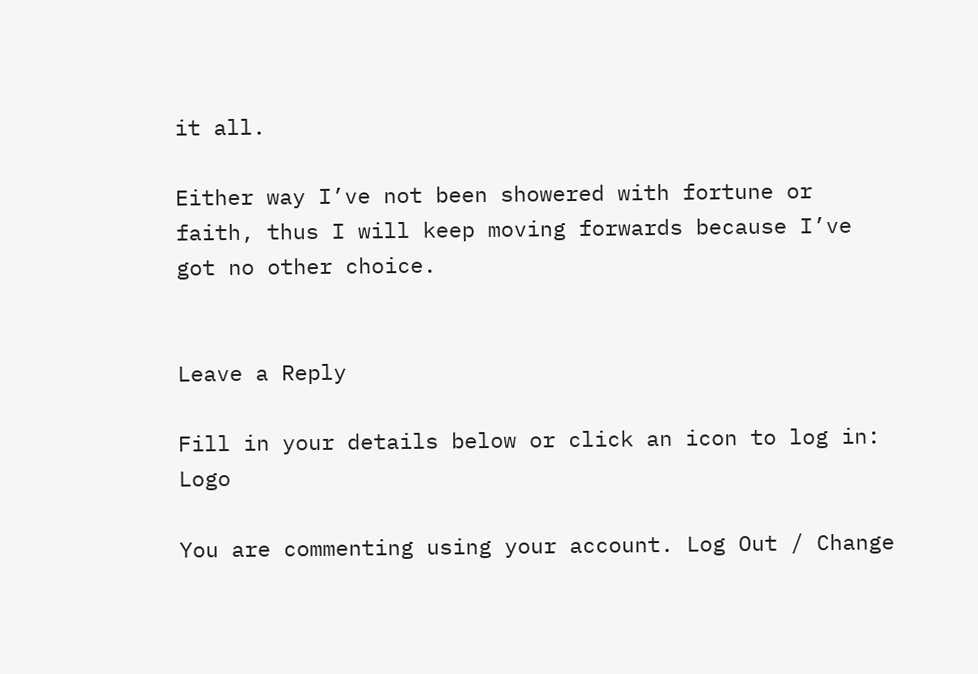it all.

Either way I’ve not been showered with fortune or faith, thus I will keep moving forwards because I’ve got no other choice.


Leave a Reply

Fill in your details below or click an icon to log in: Logo

You are commenting using your account. Log Out / Change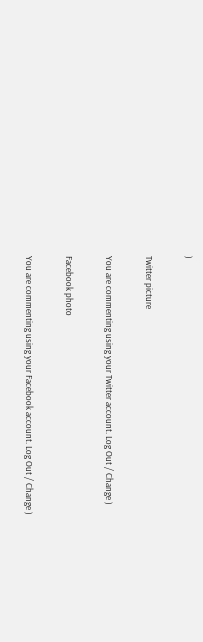)

Twitter picture

You are commenting using your Twitter account. Log Out / Change )

Facebook photo

You are commenting using your Facebook account. Log Out / Change )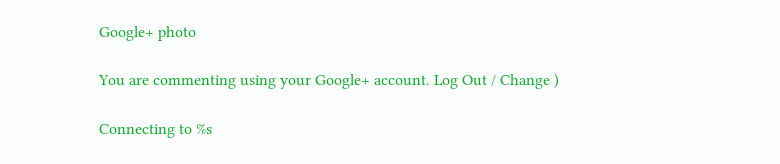Google+ photo

You are commenting using your Google+ account. Log Out / Change )

Connecting to %s